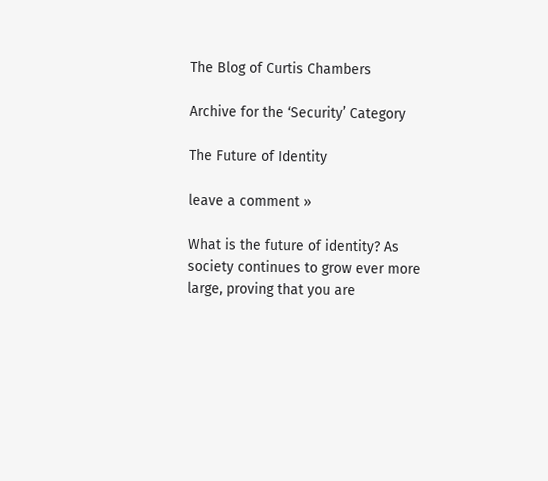The Blog of Curtis Chambers

Archive for the ‘Security’ Category

The Future of Identity

leave a comment »

What is the future of identity? As society continues to grow ever more large, proving that you are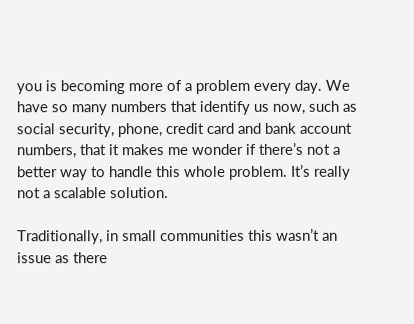you is becoming more of a problem every day. We have so many numbers that identify us now, such as social security, phone, credit card and bank account numbers, that it makes me wonder if there’s not a better way to handle this whole problem. It’s really not a scalable solution.

Traditionally, in small communities this wasn’t an issue as there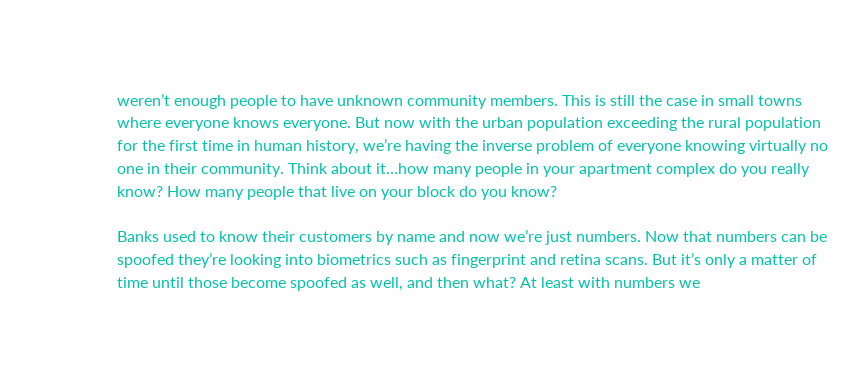weren’t enough people to have unknown community members. This is still the case in small towns where everyone knows everyone. But now with the urban population exceeding the rural population for the first time in human history, we’re having the inverse problem of everyone knowing virtually no one in their community. Think about it…how many people in your apartment complex do you really know? How many people that live on your block do you know?

Banks used to know their customers by name and now we’re just numbers. Now that numbers can be spoofed they’re looking into biometrics such as fingerprint and retina scans. But it’s only a matter of time until those become spoofed as well, and then what? At least with numbers we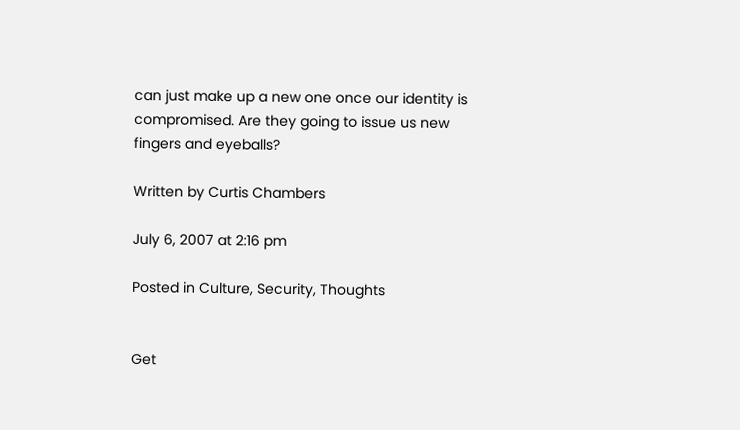can just make up a new one once our identity is compromised. Are they going to issue us new fingers and eyeballs?

Written by Curtis Chambers

July 6, 2007 at 2:16 pm

Posted in Culture, Security, Thoughts


Get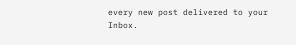every new post delivered to your Inbox.